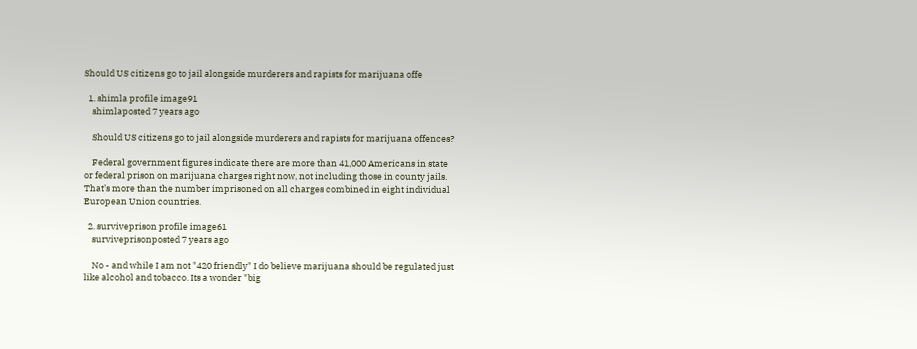Should US citizens go to jail alongside murderers and rapists for marijuana offe

  1. shimla profile image91
    shimlaposted 7 years ago

    Should US citizens go to jail alongside murderers and rapists for marijuana offences?

    Federal government figures indicate there are more than 41,000 Americans in state or federal prison on marijuana charges right now, not including those in county jails. That’s more than the number imprisoned on all charges combined in eight individual European Union countries.

  2. surviveprison profile image61
    surviveprisonposted 7 years ago

    No - and while I am not "420 friendly" I do believe marijuana should be regulated just like alcohol and tobacco. Its a wonder "big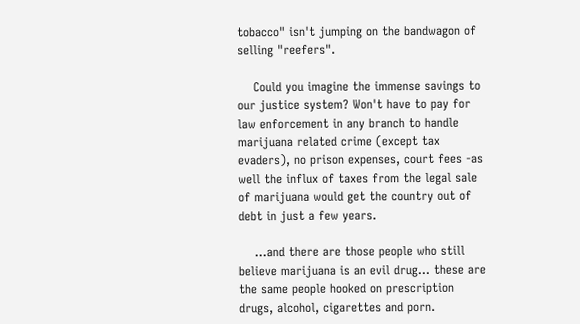tobacco" isn't jumping on the bandwagon of selling "reefers".

    Could you imagine the immense savings to our justice system? Won't have to pay for law enforcement in any branch to handle marijuana related crime (except tax evaders), no prison expenses, court fees -as well the influx of taxes from the legal sale of marijuana would get the country out of debt in just a few years.

    ...and there are those people who still believe marijuana is an evil drug... these are the same people hooked on prescription drugs, alcohol, cigarettes and porn.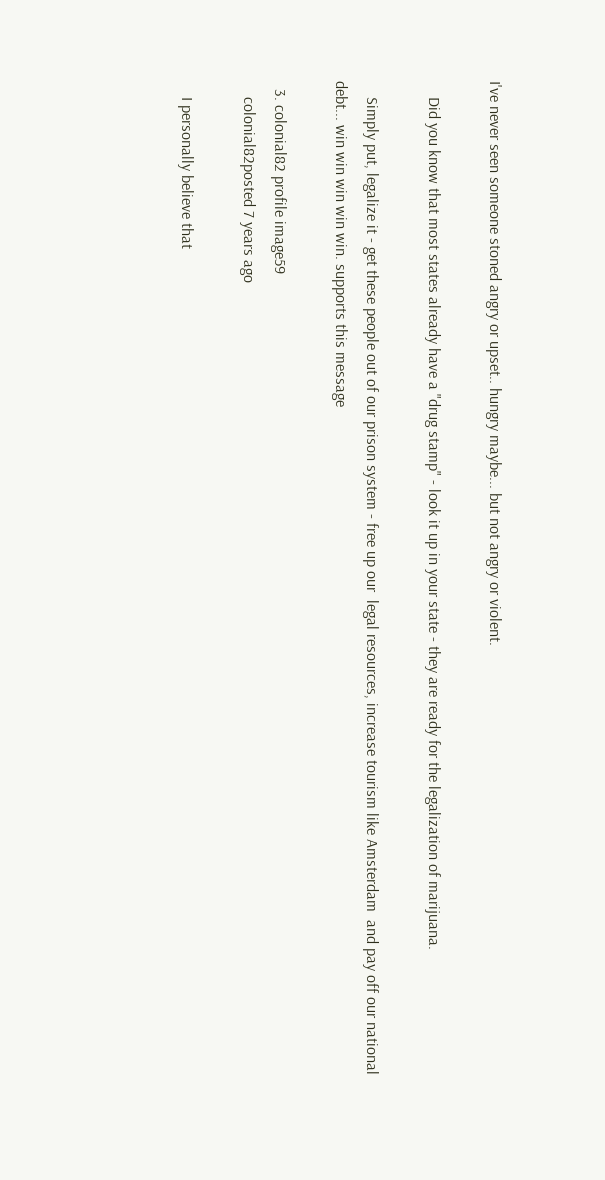I've never seen someone stoned angry or upset.. hungry maybe... but not angry or violent.

    Did you know that most states already have a "drug stamp" - look it up in your state - they are ready for the legalization of marijuana.

    Simply put, legalize it - get these people out of our prison system - free up our  legal resources, increase tourism like Amsterdam  and pay off our national debt... win win win win win. supports this message

  3. colonial82 profile image59
    colonial82posted 7 years ago

    I personally believe that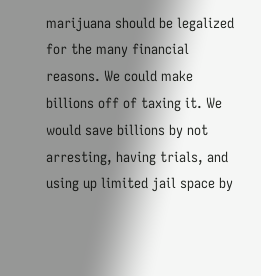marijuana should be legalized for the many financial reasons. We could make billions off of taxing it. We would save billions by not arresting, having trials, and using up limited jail space by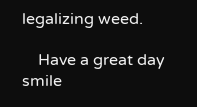legalizing weed.

    Have a great day smile